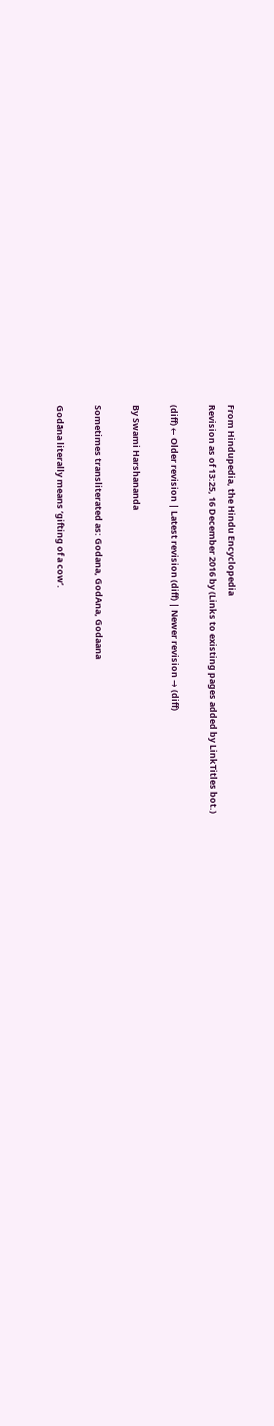From Hindupedia, the Hindu Encyclopedia
Revision as of 13:25, 16 December 2016 by (Links to existing pages added by LinkTitles bot.)

(diff) ← Older revision | Latest revision (diff) | Newer revision → (diff)

By Swami Harshananda

Sometimes transliterated as: Godana, GodAna, Godaana

Godāna literally means ‘gifting of a cow’.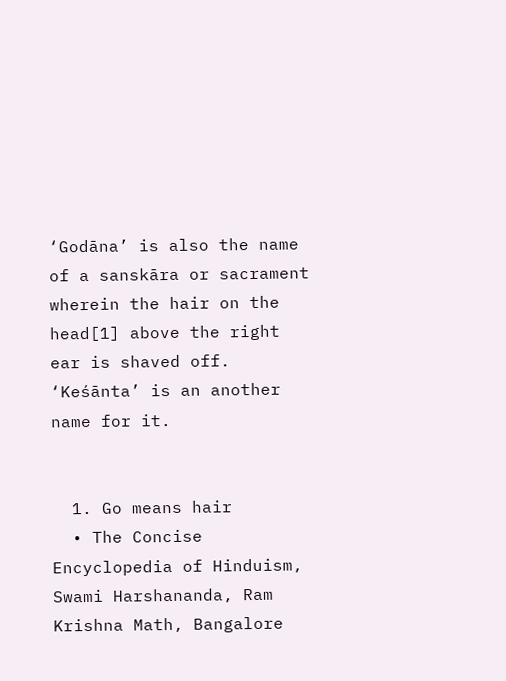‘Godāna’ is also the name of a sanskāra or sacrament wherein the hair on the head[1] above the right ear is shaved off. ‘Keśānta’ is an another name for it.


  1. Go means hair
  • The Concise Encyclopedia of Hinduism, Swami Harshananda, Ram Krishna Math, Bangalore